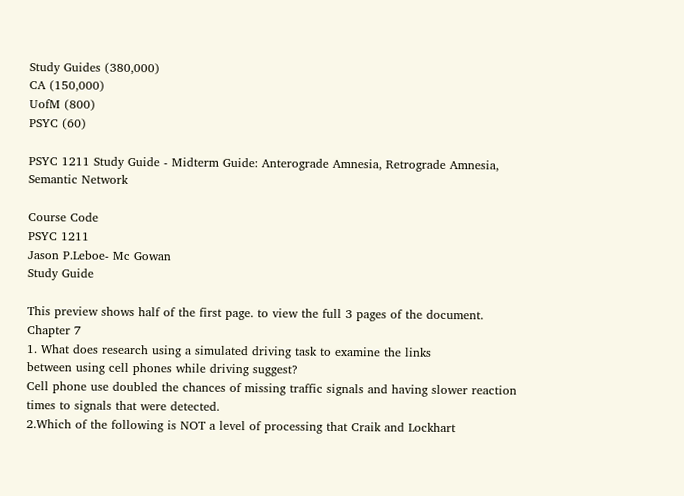Study Guides (380,000)
CA (150,000)
UofM (800)
PSYC (60)

PSYC 1211 Study Guide - Midterm Guide: Anterograde Amnesia, Retrograde Amnesia, Semantic Network

Course Code
PSYC 1211
Jason P.Leboe- Mc Gowan
Study Guide

This preview shows half of the first page. to view the full 3 pages of the document.
Chapter 7
1. What does research using a simulated driving task to examine the links
between using cell phones while driving suggest?
Cell phone use doubled the chances of missing traffic signals and having slower reaction
times to signals that were detected.
2.Which of the following is NOT a level of processing that Craik and Lockhart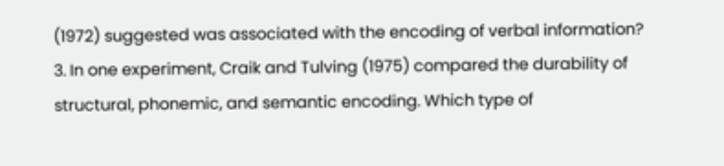(1972) suggested was associated with the encoding of verbal information?
3. In one experiment, Craik and Tulving (1975) compared the durability of
structural, phonemic, and semantic encoding. Which type of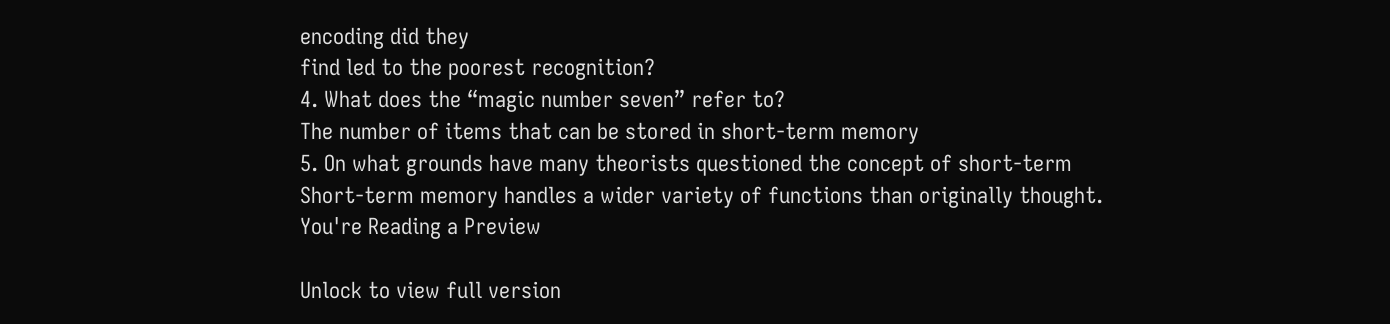encoding did they
find led to the poorest recognition?
4. What does the “magic number seven” refer to?
The number of items that can be stored in short-term memory
5. On what grounds have many theorists questioned the concept of short-term
Short-term memory handles a wider variety of functions than originally thought.
You're Reading a Preview

Unlock to view full version